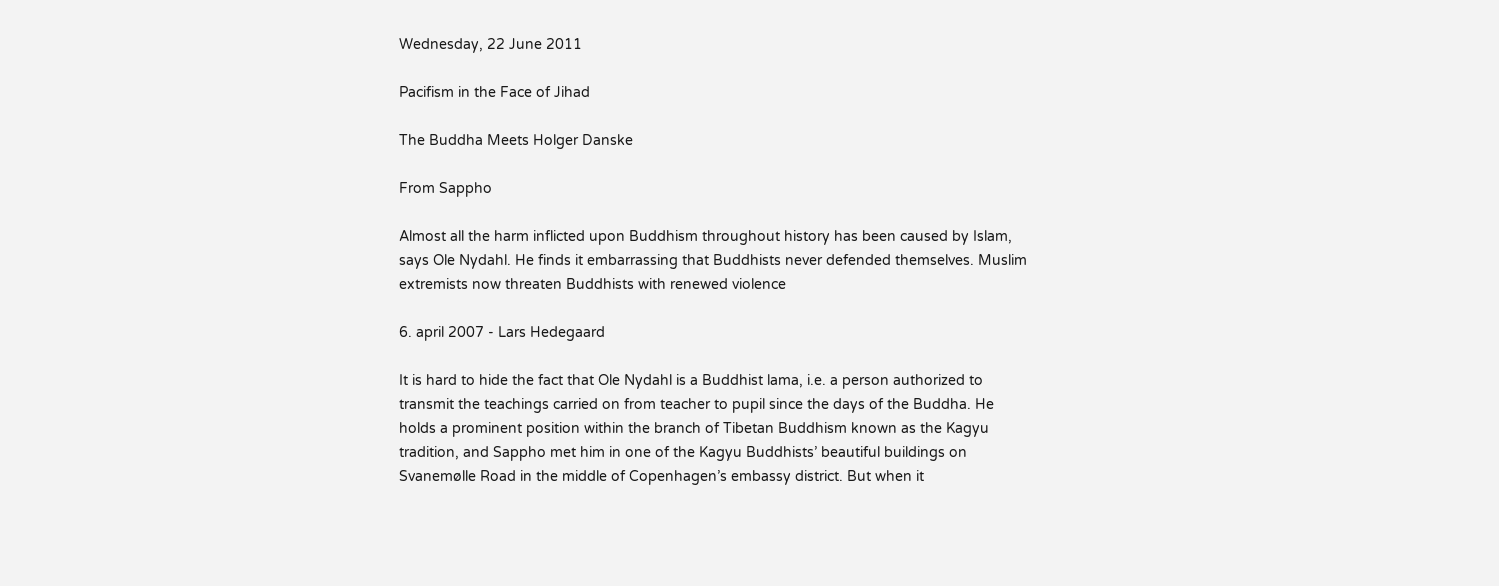Wednesday, 22 June 2011

Pacifism in the Face of Jihad

The Buddha Meets Holger Danske

From Sappho

Almost all the harm inflicted upon Buddhism throughout history has been caused by Islam, says Ole Nydahl. He finds it embarrassing that Buddhists never defended themselves. Muslim extremists now threaten Buddhists with renewed violence

6. april 2007 - Lars Hedegaard

It is hard to hide the fact that Ole Nydahl is a Buddhist lama, i.e. a person authorized to transmit the teachings carried on from teacher to pupil since the days of the Buddha. He holds a prominent position within the branch of Tibetan Buddhism known as the Kagyu tradition, and Sappho met him in one of the Kagyu Buddhists’ beautiful buildings on Svanemølle Road in the middle of Copenhagen’s embassy district. But when it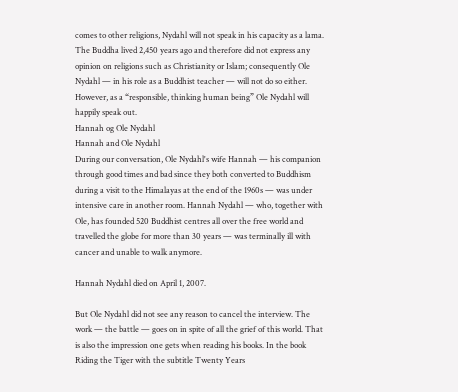comes to other religions, Nydahl will not speak in his capacity as a lama. The Buddha lived 2,450 years ago and therefore did not express any opinion on religions such as Christianity or Islam; consequently Ole Nydahl — in his role as a Buddhist teacher — will not do so either. However, as a “responsible, thinking human being” Ole Nydahl will happily speak out.
Hannah og Ole Nydahl
Hannah and Ole Nydahl
During our conversation, Ole Nydahl's wife Hannah — his companion through good times and bad since they both converted to Buddhism during a visit to the Himalayas at the end of the 1960s — was under intensive care in another room. Hannah Nydahl — who, together with Ole, has founded 520 Buddhist centres all over the free world and travelled the globe for more than 30 years — was terminally ill with cancer and unable to walk anymore.

Hannah Nydahl died on April 1, 2007.

But Ole Nydahl did not see any reason to cancel the interview. The work — the battle — goes on in spite of all the grief of this world. That is also the impression one gets when reading his books. In the book Riding the Tiger with the subtitle Twenty Years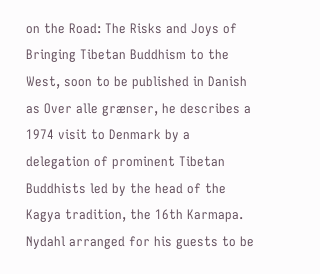on the Road: The Risks and Joys of Bringing Tibetan Buddhism to the West, soon to be published in Danish as Over alle grænser, he describes a 1974 visit to Denmark by a delegation of prominent Tibetan Buddhists led by the head of the Kagya tradition, the 16th Karmapa. Nydahl arranged for his guests to be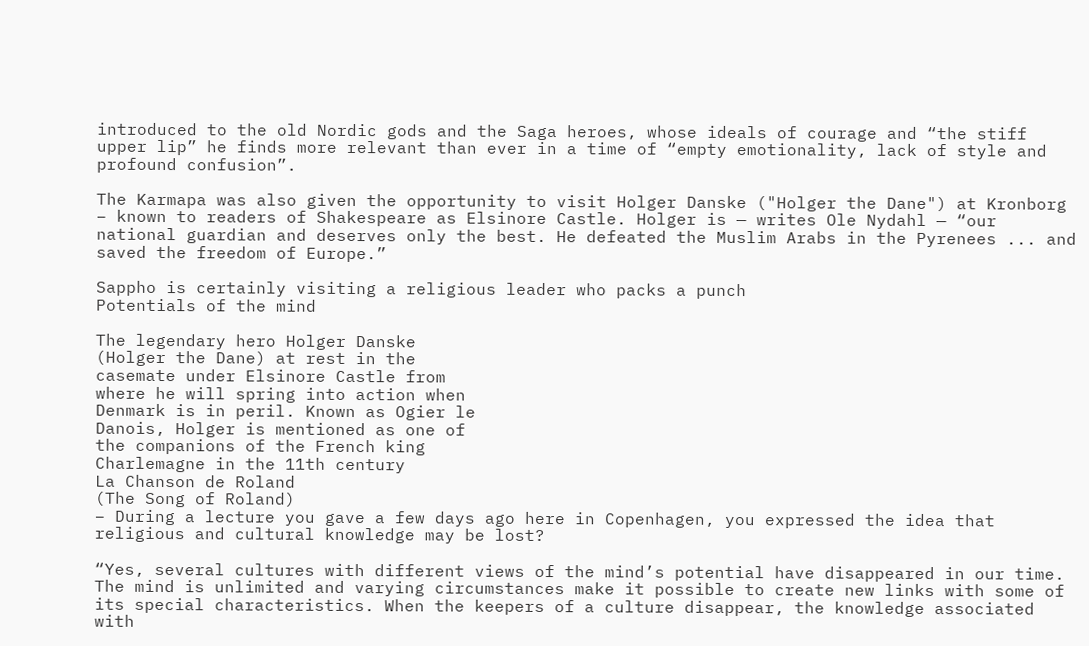introduced to the old Nordic gods and the Saga heroes, whose ideals of courage and “the stiff upper lip” he finds more relevant than ever in a time of “empty emotionality, lack of style and profound confusion”.

The Karmapa was also given the opportunity to visit Holger Danske ("Holger the Dane") at Kronborg – known to readers of Shakespeare as Elsinore Castle. Holger is — writes Ole Nydahl — “our national guardian and deserves only the best. He defeated the Muslim Arabs in the Pyrenees ... and saved the freedom of Europe.”

Sappho is certainly visiting a religious leader who packs a punch
Potentials of the mind

The legendary hero Holger Danske
(Holger the Dane) at rest in the
casemate under Elsinore Castle from
where he will spring into action when
Denmark is in peril. Known as Ogier le
Danois, Holger is mentioned as one of
the companions of the French king
Charlemagne in the 11th century
La Chanson de Roland
(The Song of Roland)
– During a lecture you gave a few days ago here in Copenhagen, you expressed the idea that religious and cultural knowledge may be lost?

“Yes, several cultures with different views of the mind’s potential have disappeared in our time. The mind is unlimited and varying circumstances make it possible to create new links with some of its special characteristics. When the keepers of a culture disappear, the knowledge associated with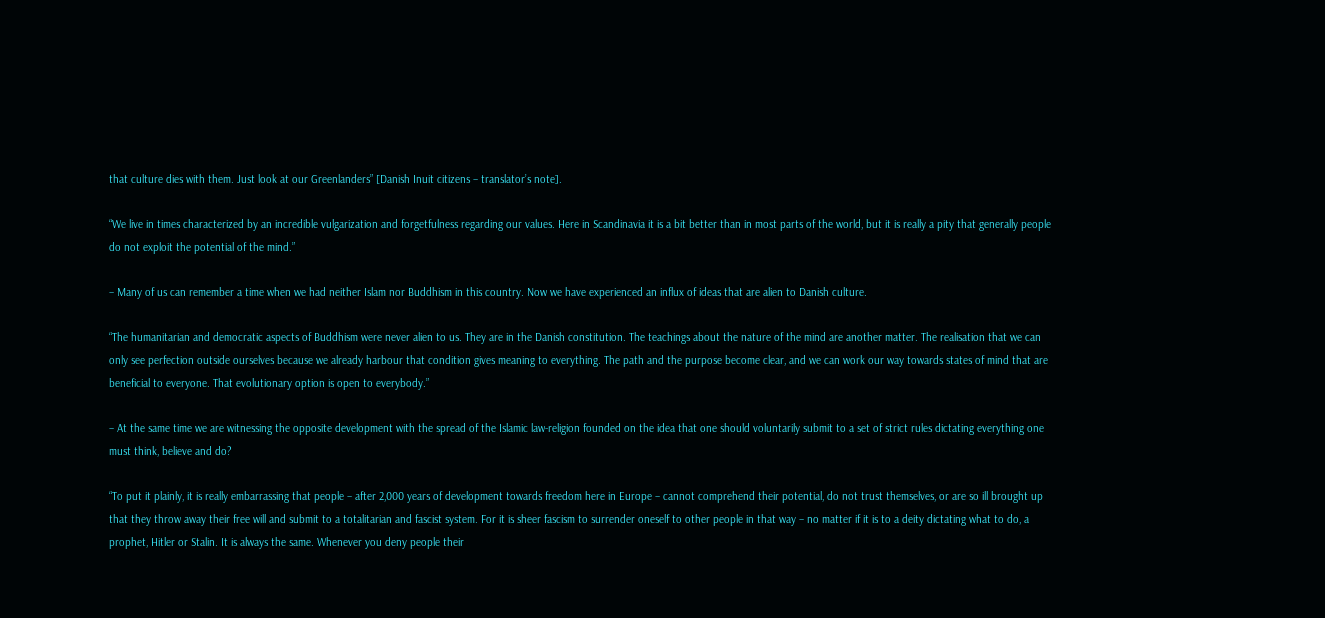that culture dies with them. Just look at our Greenlanders” [Danish Inuit citizens – translator’s note].

“We live in times characterized by an incredible vulgarization and forgetfulness regarding our values. Here in Scandinavia it is a bit better than in most parts of the world, but it is really a pity that generally people do not exploit the potential of the mind.”

– Many of us can remember a time when we had neither Islam nor Buddhism in this country. Now we have experienced an influx of ideas that are alien to Danish culture.

“The humanitarian and democratic aspects of Buddhism were never alien to us. They are in the Danish constitution. The teachings about the nature of the mind are another matter. The realisation that we can only see perfection outside ourselves because we already harbour that condition gives meaning to everything. The path and the purpose become clear, and we can work our way towards states of mind that are beneficial to everyone. That evolutionary option is open to everybody.”

– At the same time we are witnessing the opposite development with the spread of the Islamic law-religion founded on the idea that one should voluntarily submit to a set of strict rules dictating everything one must think, believe and do?

“To put it plainly, it is really embarrassing that people – after 2,000 years of development towards freedom here in Europe – cannot comprehend their potential, do not trust themselves, or are so ill brought up that they throw away their free will and submit to a totalitarian and fascist system. For it is sheer fascism to surrender oneself to other people in that way – no matter if it is to a deity dictating what to do, a prophet, Hitler or Stalin. It is always the same. Whenever you deny people their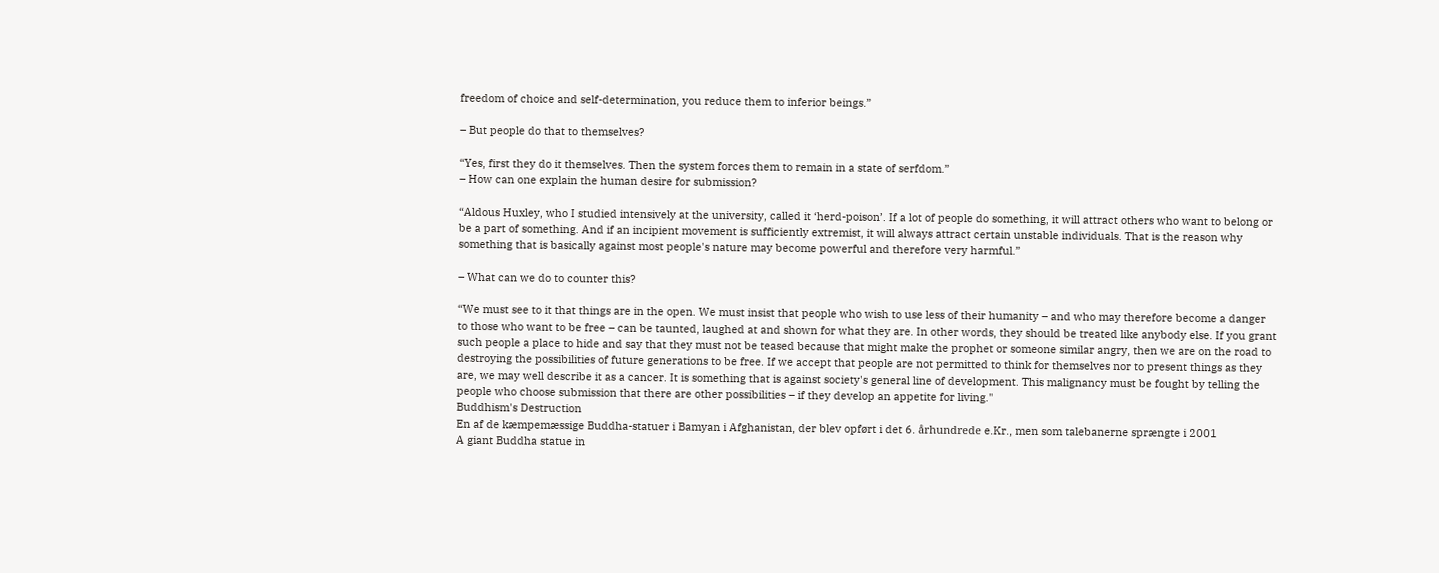freedom of choice and self-determination, you reduce them to inferior beings.”

– But people do that to themselves?

“Yes, first they do it themselves. Then the system forces them to remain in a state of serfdom.”
– How can one explain the human desire for submission?

“Aldous Huxley, who I studied intensively at the university, called it ‘herd-poison’. If a lot of people do something, it will attract others who want to belong or be a part of something. And if an incipient movement is sufficiently extremist, it will always attract certain unstable individuals. That is the reason why something that is basically against most people's nature may become powerful and therefore very harmful.”

– What can we do to counter this?

“We must see to it that things are in the open. We must insist that people who wish to use less of their humanity – and who may therefore become a danger to those who want to be free – can be taunted, laughed at and shown for what they are. In other words, they should be treated like anybody else. If you grant such people a place to hide and say that they must not be teased because that might make the prophet or someone similar angry, then we are on the road to destroying the possibilities of future generations to be free. If we accept that people are not permitted to think for themselves nor to present things as they are, we may well describe it as a cancer. It is something that is against society's general line of development. This malignancy must be fought by telling the people who choose submission that there are other possibilities – if they develop an appetite for living."
Buddhism's Destruction
En af de kæmpemæssige Buddha-statuer i Bamyan i Afghanistan, der blev opført i det 6. århundrede e.Kr., men som talebanerne sprængte i 2001
A giant Buddha statue in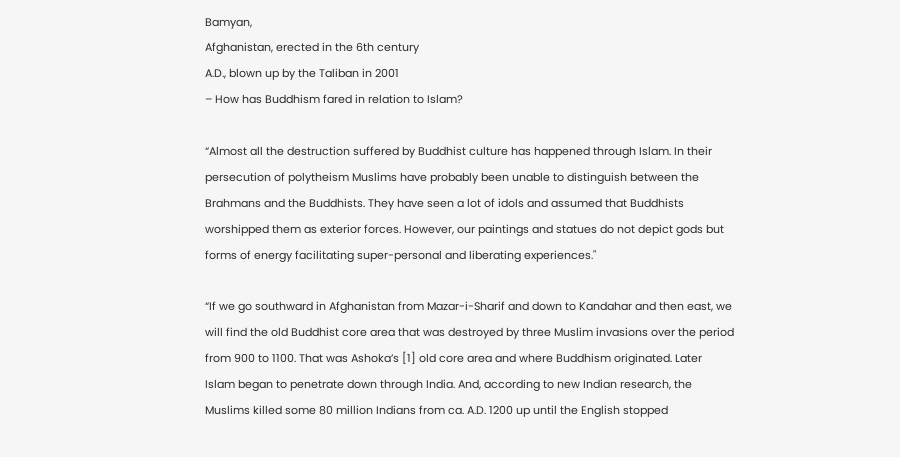Bamyan,
Afghanistan, erected in the 6th century
A.D., blown up by the Taliban in 2001
– How has Buddhism fared in relation to Islam?

“Almost all the destruction suffered by Buddhist culture has happened through Islam. In their persecution of polytheism Muslims have probably been unable to distinguish between the Brahmans and the Buddhists. They have seen a lot of idols and assumed that Buddhists worshipped them as exterior forces. However, our paintings and statues do not depict gods but forms of energy facilitating super-personal and liberating experiences."

“If we go southward in Afghanistan from Mazar-i-Sharif and down to Kandahar and then east, we will find the old Buddhist core area that was destroyed by three Muslim invasions over the period from 900 to 1100. That was Ashoka’s [1] old core area and where Buddhism originated. Later Islam began to penetrate down through India. And, according to new Indian research, the Muslims killed some 80 million Indians from ca. A.D. 1200 up until the English stopped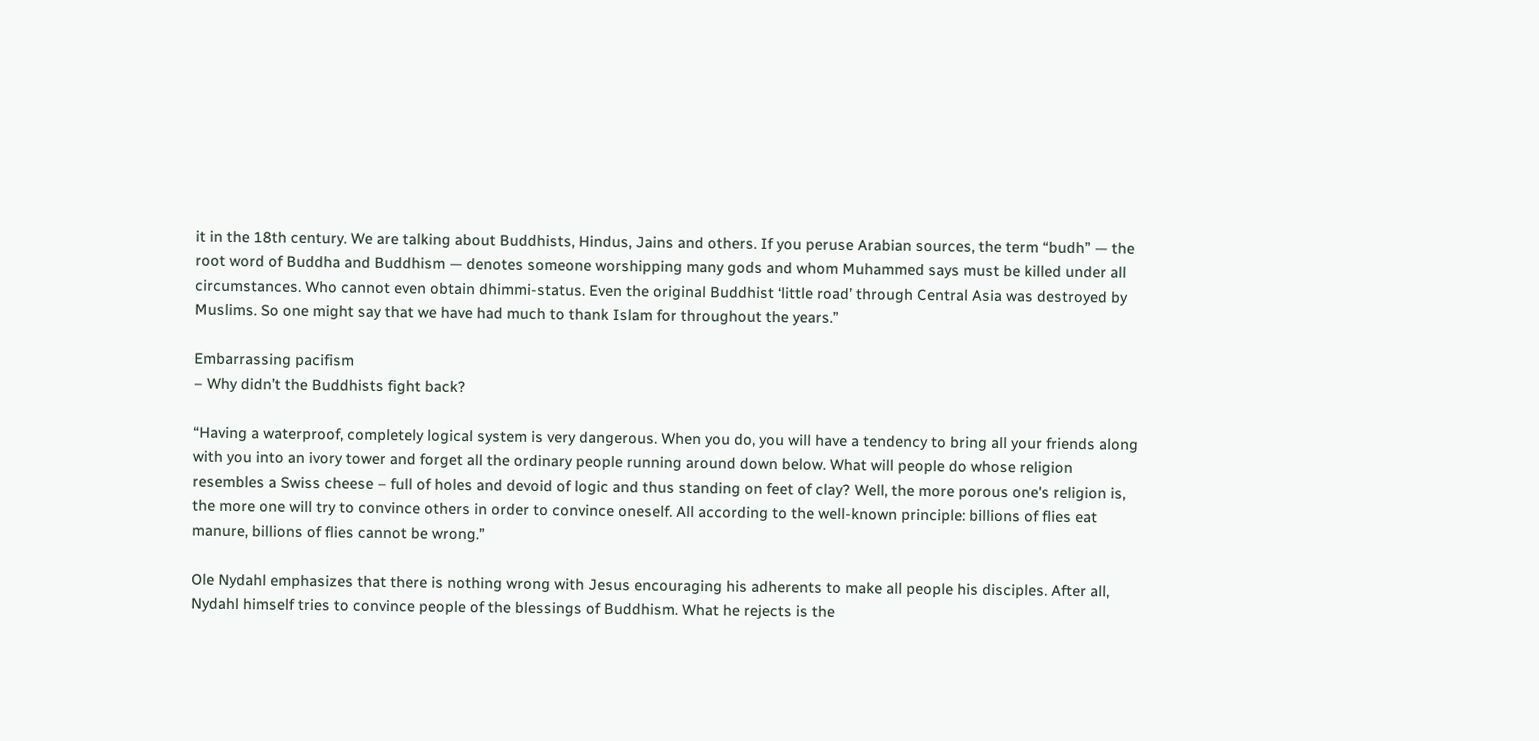it in the 18th century. We are talking about Buddhists, Hindus, Jains and others. If you peruse Arabian sources, the term “budh” — the root word of Buddha and Buddhism — denotes someone worshipping many gods and whom Muhammed says must be killed under all circumstances. Who cannot even obtain dhimmi-status. Even the original Buddhist ‘little road’ through Central Asia was destroyed by Muslims. So one might say that we have had much to thank Islam for throughout the years.”

Embarrassing pacifism
– Why didn’t the Buddhists fight back?

“Having a waterproof, completely logical system is very dangerous. When you do, you will have a tendency to bring all your friends along with you into an ivory tower and forget all the ordinary people running around down below. What will people do whose religion resembles a Swiss cheese – full of holes and devoid of logic and thus standing on feet of clay? Well, the more porous one's religion is, the more one will try to convince others in order to convince oneself. All according to the well-known principle: billions of flies eat manure, billions of flies cannot be wrong.”

Ole Nydahl emphasizes that there is nothing wrong with Jesus encouraging his adherents to make all people his disciples. After all, Nydahl himself tries to convince people of the blessings of Buddhism. What he rejects is the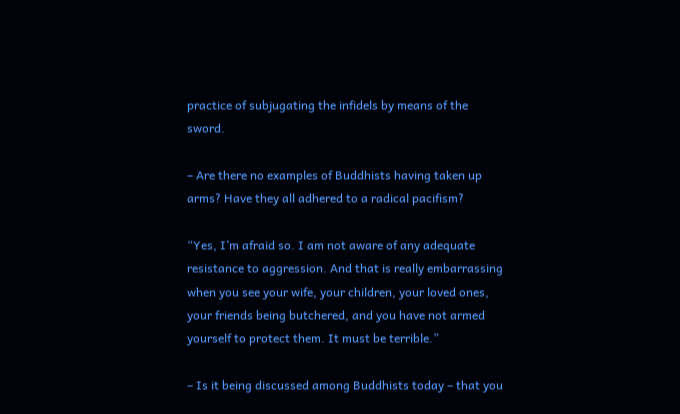practice of subjugating the infidels by means of the sword.

– Are there no examples of Buddhists having taken up arms? Have they all adhered to a radical pacifism?

“Yes, I’m afraid so. I am not aware of any adequate resistance to aggression. And that is really embarrassing when you see your wife, your children, your loved ones, your friends being butchered, and you have not armed yourself to protect them. It must be terrible.”

– Is it being discussed among Buddhists today – that you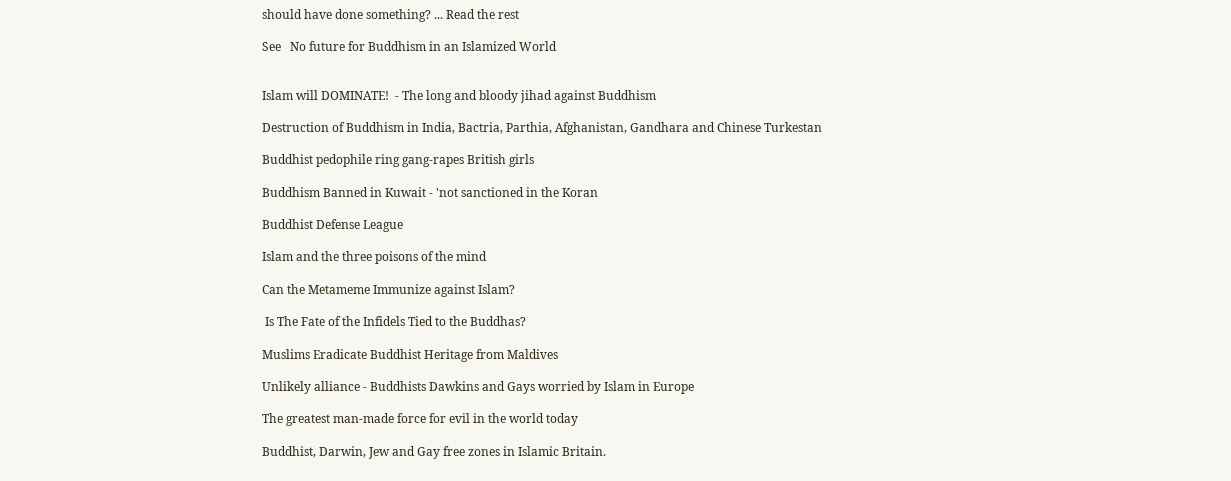should have done something? ... Read the rest

See   No future for Buddhism in an Islamized World


Islam will DOMINATE!  - The long and bloody jihad against Buddhism

Destruction of Buddhism in India, Bactria, Parthia, Afghanistan, Gandhara and Chinese Turkestan

Buddhist pedophile ring gang-rapes British girls

Buddhism Banned in Kuwait - 'not sanctioned in the Koran

Buddhist Defense League

Islam and the three poisons of the mind

Can the Metameme Immunize against Islam?

 Is The Fate of the Infidels Tied to the Buddhas?

Muslims Eradicate Buddhist Heritage from Maldives

Unlikely alliance - Buddhists Dawkins and Gays worried by Islam in Europe

The greatest man-made force for evil in the world today

Buddhist, Darwin, Jew and Gay free zones in Islamic Britain.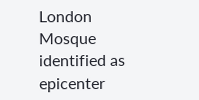London Mosque identified as epicenter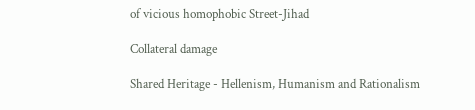of vicious homophobic Street-Jihad

Collateral damage

Shared Heritage - Hellenism, Humanism and Rationalism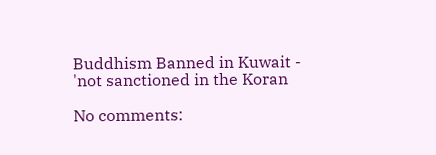Buddhism Banned in Kuwait - 'not sanctioned in the Koran

No comments: